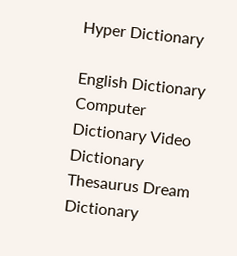Hyper Dictionary

English Dictionary Computer Dictionary Video Dictionary Thesaurus Dream Dictionary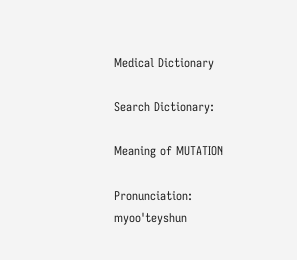Medical Dictionary

Search Dictionary:

Meaning of MUTATION

Pronunciation:  myoo'teyshun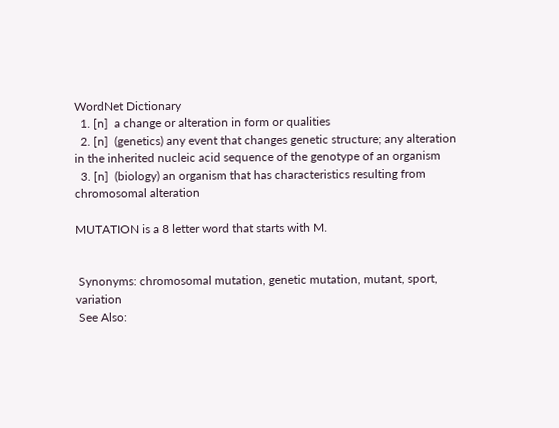WordNet Dictionary
  1. [n]  a change or alteration in form or qualities
  2. [n]  (genetics) any event that changes genetic structure; any alteration in the inherited nucleic acid sequence of the genotype of an organism
  3. [n]  (biology) an organism that has characteristics resulting from chromosomal alteration

MUTATION is a 8 letter word that starts with M.


 Synonyms: chromosomal mutation, genetic mutation, mutant, sport, variation
 See Also: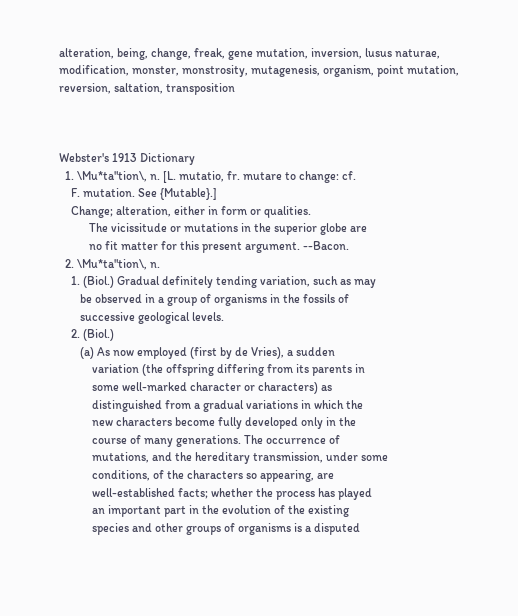alteration, being, change, freak, gene mutation, inversion, lusus naturae, modification, monster, monstrosity, mutagenesis, organism, point mutation, reversion, saltation, transposition



Webster's 1913 Dictionary
  1. \Mu*ta"tion\, n. [L. mutatio, fr. mutare to change: cf.
    F. mutation. See {Mutable}.]
    Change; alteration, either in form or qualities.
          The vicissitude or mutations in the superior globe are
          no fit matter for this present argument. --Bacon.
  2. \Mu*ta"tion\, n.
    1. (Biol.) Gradual definitely tending variation, such as may
       be observed in a group of organisms in the fossils of
       successive geological levels.
    2. (Biol.)
       (a) As now employed (first by de Vries), a sudden
           variation (the offspring differing from its parents in
           some well-marked character or characters) as
           distinguished from a gradual variations in which the
           new characters become fully developed only in the
           course of many generations. The occurrence of
           mutations, and the hereditary transmission, under some
           conditions, of the characters so appearing, are
           well-established facts; whether the process has played
           an important part in the evolution of the existing
           species and other groups of organisms is a disputed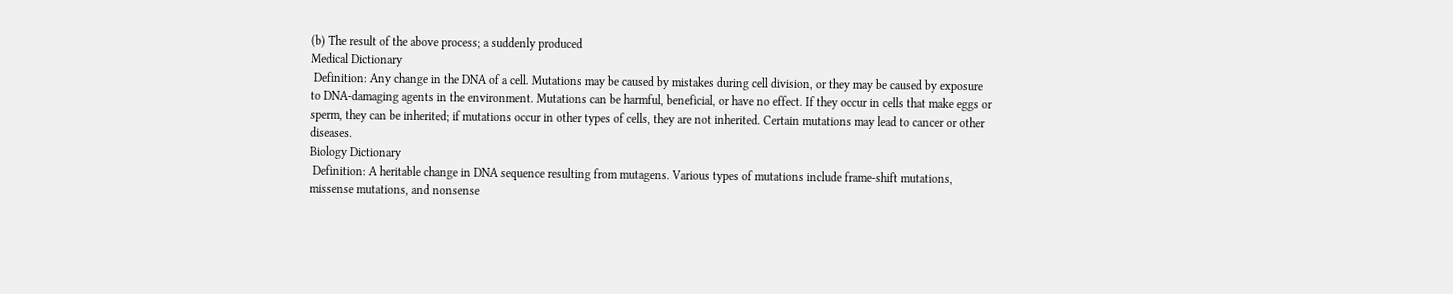(b) The result of the above process; a suddenly produced
Medical Dictionary
 Definition: Any change in the DNA of a cell. Mutations may be caused by mistakes during cell division, or they may be caused by exposure to DNA-damaging agents in the environment. Mutations can be harmful, beneficial, or have no effect. If they occur in cells that make eggs or sperm, they can be inherited; if mutations occur in other types of cells, they are not inherited. Certain mutations may lead to cancer or other diseases.
Biology Dictionary
 Definition: A heritable change in DNA sequence resulting from mutagens. Various types of mutations include frame-shift mutations, missense mutations, and nonsense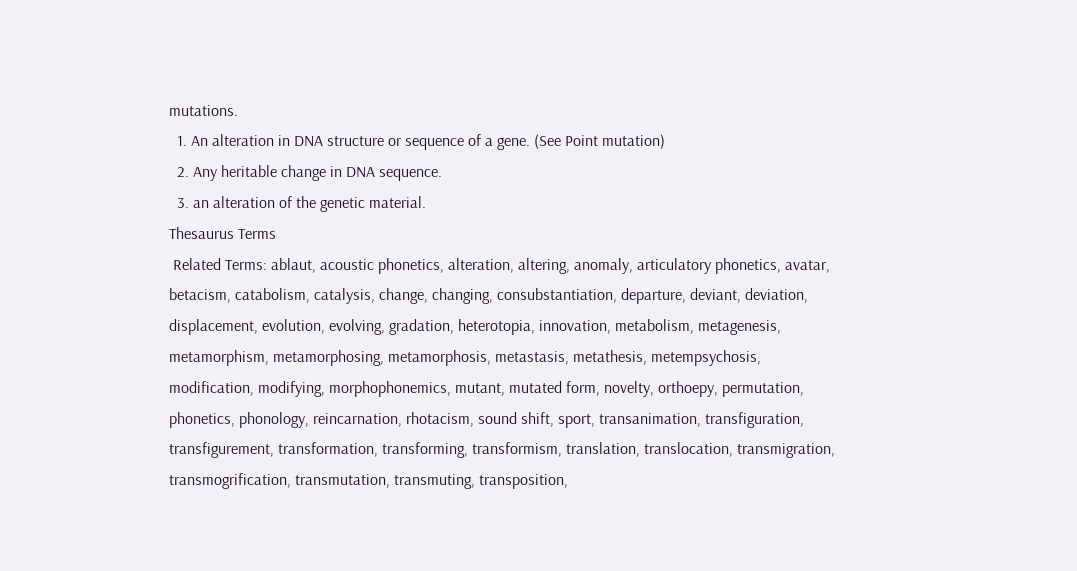mutations.
  1. An alteration in DNA structure or sequence of a gene. (See Point mutation)
  2. Any heritable change in DNA sequence.
  3. an alteration of the genetic material.
Thesaurus Terms
 Related Terms: ablaut, acoustic phonetics, alteration, altering, anomaly, articulatory phonetics, avatar, betacism, catabolism, catalysis, change, changing, consubstantiation, departure, deviant, deviation, displacement, evolution, evolving, gradation, heterotopia, innovation, metabolism, metagenesis, metamorphism, metamorphosing, metamorphosis, metastasis, metathesis, metempsychosis, modification, modifying, morphophonemics, mutant, mutated form, novelty, orthoepy, permutation, phonetics, phonology, reincarnation, rhotacism, sound shift, sport, transanimation, transfiguration, transfigurement, transformation, transforming, transformism, translation, translocation, transmigration, transmogrification, transmutation, transmuting, transposition,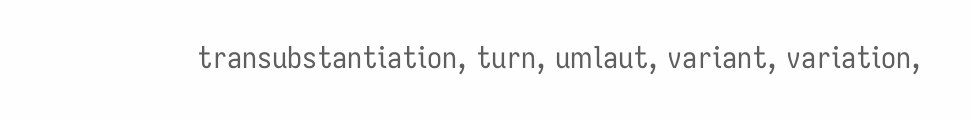transubstantiation, turn, umlaut, variant, variation,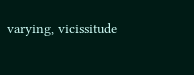varying, vicissitude